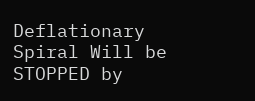Deflationary Spiral Will be STOPPED by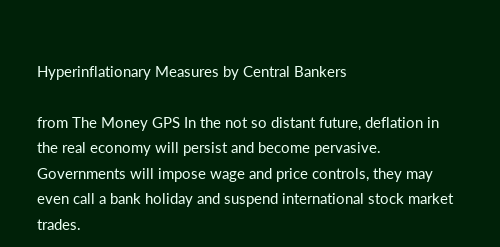Hyperinflationary Measures by Central Bankers

from The Money GPS In the not so distant future, deflation in the real economy will persist and become pervasive. Governments will impose wage and price controls, they may even call a bank holiday and suspend international stock market trades.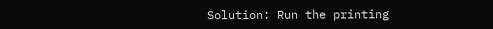Solution: Run the printing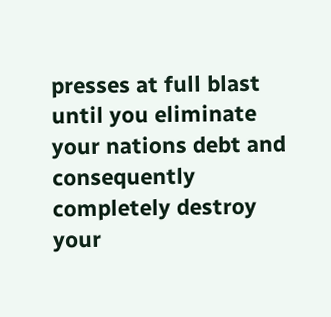presses at full blast until you eliminate your nations debt and consequently completely destroy your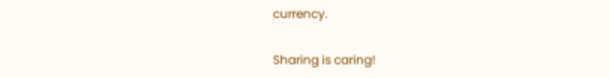currency.

Sharing is caring!